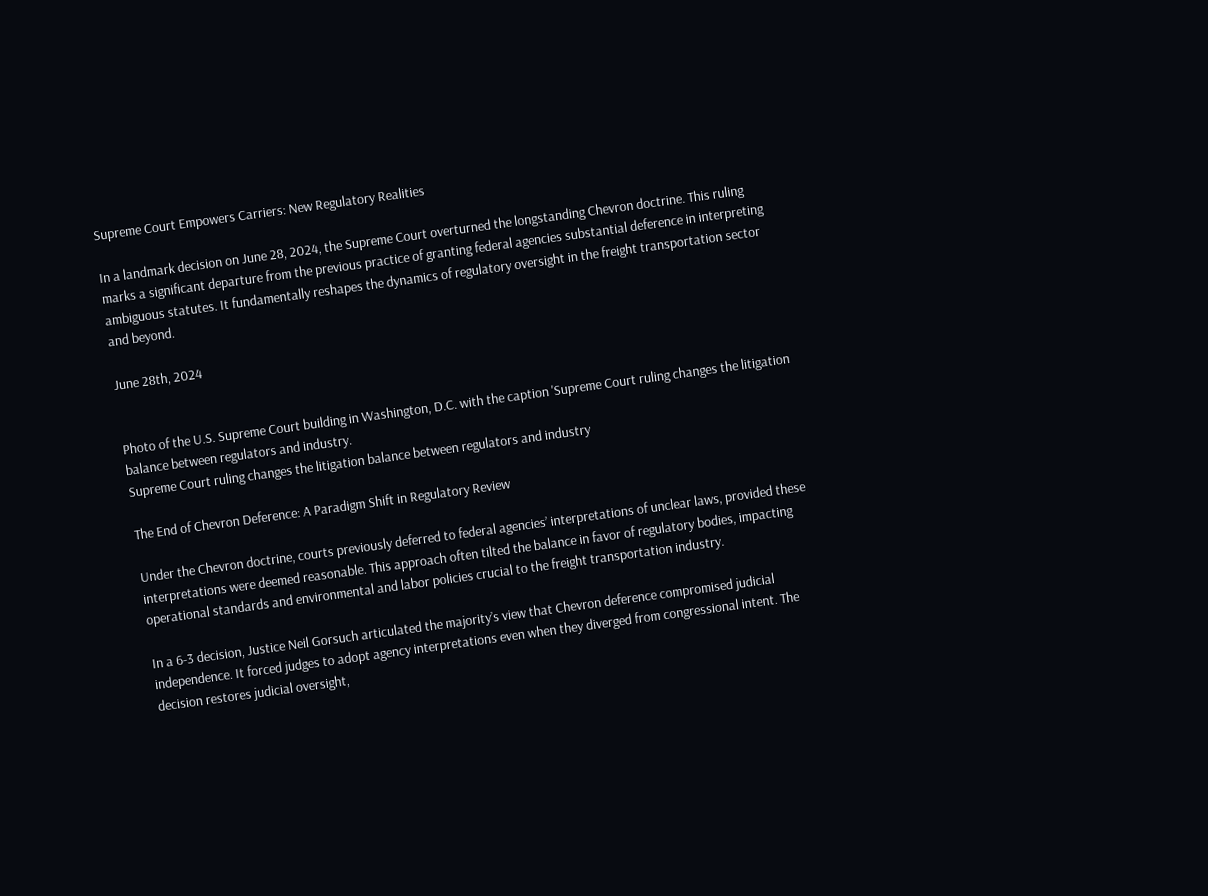Supreme Court Empowers Carriers: New Regulatory Realities

In a landmark decision on June 28, 2024, the Supreme Court overturned the longstanding Chevron doctrine. This ruling marks a significant departure from the previous practice of granting federal agencies substantial deference in interpreting ambiguous statutes. It fundamentally reshapes the dynamics of regulatory oversight in the freight transportation sector and beyond.

June 28th, 2024


Photo of the U.S. Supreme Court building in Washington, D.C. with the caption 'Supreme Court ruling changes the litigation balance between regulators and industry.
Supreme Court ruling changes the litigation balance between regulators and industry

The End of Chevron Deference: A Paradigm Shift in Regulatory Review

Under the Chevron doctrine, courts previously deferred to federal agencies’ interpretations of unclear laws, provided these interpretations were deemed reasonable. This approach often tilted the balance in favor of regulatory bodies, impacting operational standards and environmental and labor policies crucial to the freight transportation industry.

In a 6-3 decision, Justice Neil Gorsuch articulated the majority’s view that Chevron deference compromised judicial independence. It forced judges to adopt agency interpretations even when they diverged from congressional intent. The decision restores judicial oversight,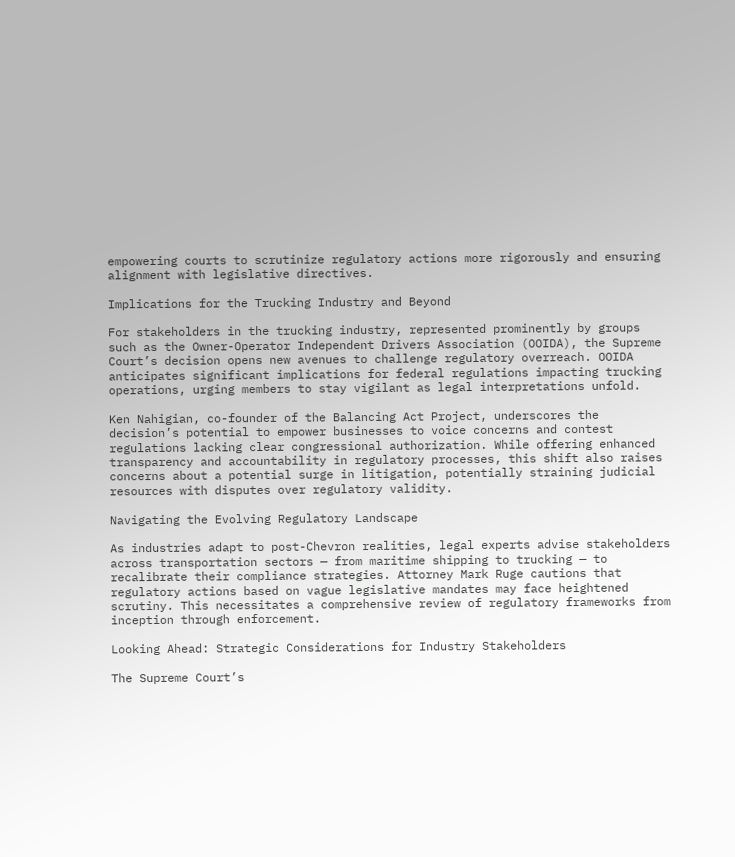empowering courts to scrutinize regulatory actions more rigorously and ensuring alignment with legislative directives.

Implications for the Trucking Industry and Beyond

For stakeholders in the trucking industry, represented prominently by groups such as the Owner-Operator Independent Drivers Association (OOIDA), the Supreme Court’s decision opens new avenues to challenge regulatory overreach. OOIDA anticipates significant implications for federal regulations impacting trucking operations, urging members to stay vigilant as legal interpretations unfold.

Ken Nahigian, co-founder of the Balancing Act Project, underscores the decision’s potential to empower businesses to voice concerns and contest regulations lacking clear congressional authorization. While offering enhanced transparency and accountability in regulatory processes, this shift also raises concerns about a potential surge in litigation, potentially straining judicial resources with disputes over regulatory validity.

Navigating the Evolving Regulatory Landscape

As industries adapt to post-Chevron realities, legal experts advise stakeholders across transportation sectors — from maritime shipping to trucking — to recalibrate their compliance strategies. Attorney Mark Ruge cautions that regulatory actions based on vague legislative mandates may face heightened scrutiny. This necessitates a comprehensive review of regulatory frameworks from inception through enforcement.

Looking Ahead: Strategic Considerations for Industry Stakeholders

The Supreme Court’s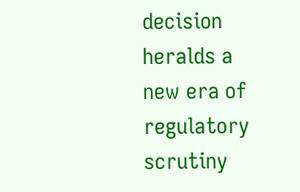decision heralds a new era of regulatory scrutiny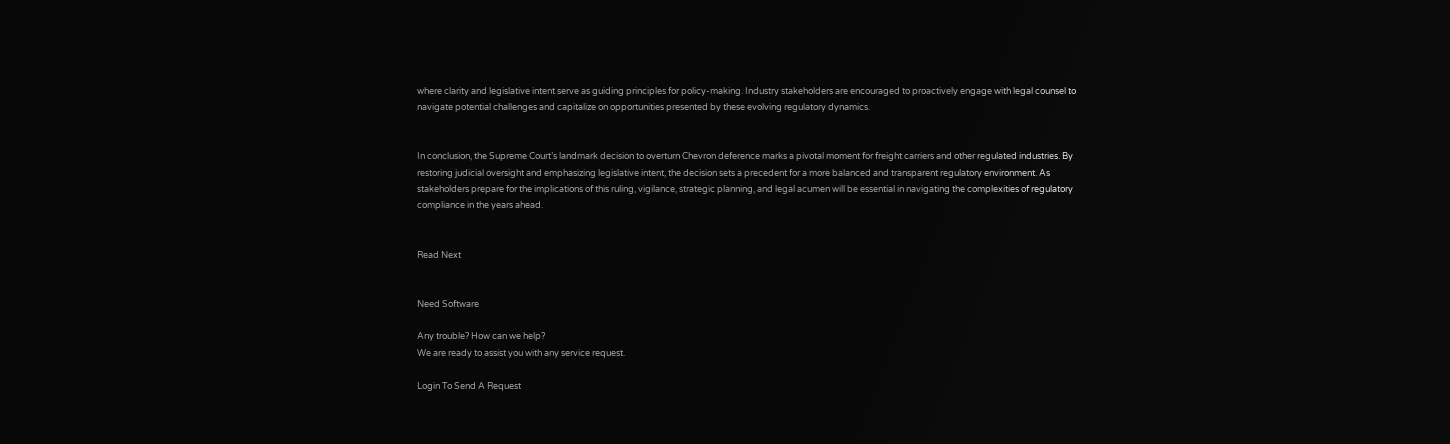where clarity and legislative intent serve as guiding principles for policy-making. Industry stakeholders are encouraged to proactively engage with legal counsel to navigate potential challenges and capitalize on opportunities presented by these evolving regulatory dynamics.


In conclusion, the Supreme Court’s landmark decision to overturn Chevron deference marks a pivotal moment for freight carriers and other regulated industries. By restoring judicial oversight and emphasizing legislative intent, the decision sets a precedent for a more balanced and transparent regulatory environment. As stakeholders prepare for the implications of this ruling, vigilance, strategic planning, and legal acumen will be essential in navigating the complexities of regulatory compliance in the years ahead.


Read Next


Need Software

Any trouble? How can we help?
We are ready to assist you with any service request.

Login To Send A Request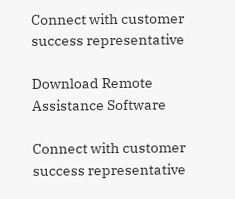Connect with customer success representative

Download Remote Assistance Software

Connect with customer success representative